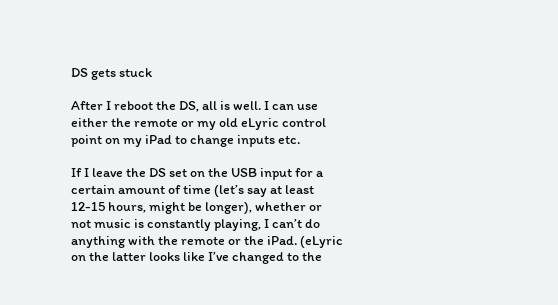DS gets stuck

After I reboot the DS, all is well. I can use either the remote or my old eLyric control point on my iPad to change inputs etc.

If I leave the DS set on the USB input for a certain amount of time (let’s say at least 12-15 hours, might be longer), whether or not music is constantly playing, I can’t do anything with the remote or the iPad. (eLyric on the latter looks like I’ve changed to the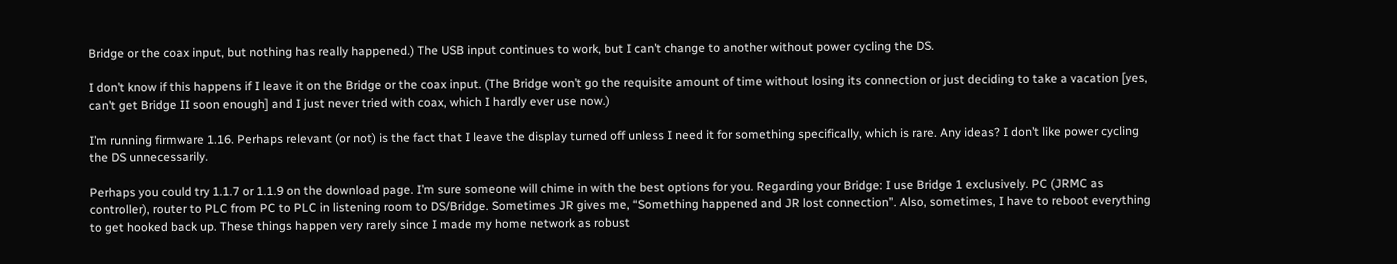Bridge or the coax input, but nothing has really happened.) The USB input continues to work, but I can’t change to another without power cycling the DS.

I don’t know if this happens if I leave it on the Bridge or the coax input. (The Bridge won’t go the requisite amount of time without losing its connection or just deciding to take a vacation [yes, can’t get Bridge II soon enough] and I just never tried with coax, which I hardly ever use now.)

I’m running firmware 1.16. Perhaps relevant (or not) is the fact that I leave the display turned off unless I need it for something specifically, which is rare. Any ideas? I don’t like power cycling the DS unnecessarily.

Perhaps you could try 1.1.7 or 1.1.9 on the download page. I’m sure someone will chime in with the best options for you. Regarding your Bridge: I use Bridge 1 exclusively. PC (JRMC as controller), router to PLC from PC to PLC in listening room to DS/Bridge. Sometimes JR gives me, “Something happened and JR lost connection”. Also, sometimes, I have to reboot everything to get hooked back up. These things happen very rarely since I made my home network as robust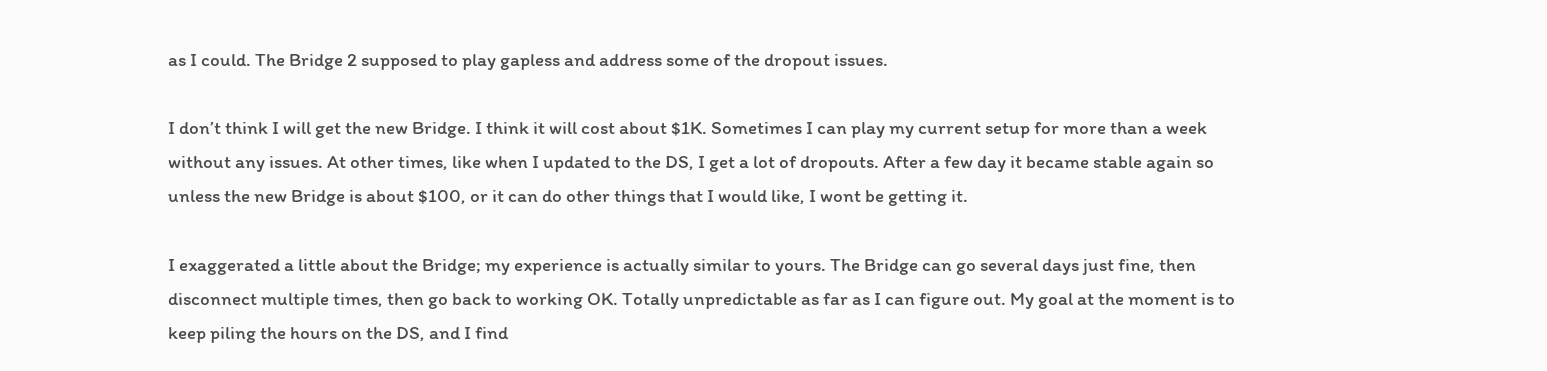as I could. The Bridge 2 supposed to play gapless and address some of the dropout issues.

I don’t think I will get the new Bridge. I think it will cost about $1K. Sometimes I can play my current setup for more than a week without any issues. At other times, like when I updated to the DS, I get a lot of dropouts. After a few day it became stable again so unless the new Bridge is about $100, or it can do other things that I would like, I wont be getting it.

I exaggerated a little about the Bridge; my experience is actually similar to yours. The Bridge can go several days just fine, then disconnect multiple times, then go back to working OK. Totally unpredictable as far as I can figure out. My goal at the moment is to keep piling the hours on the DS, and I find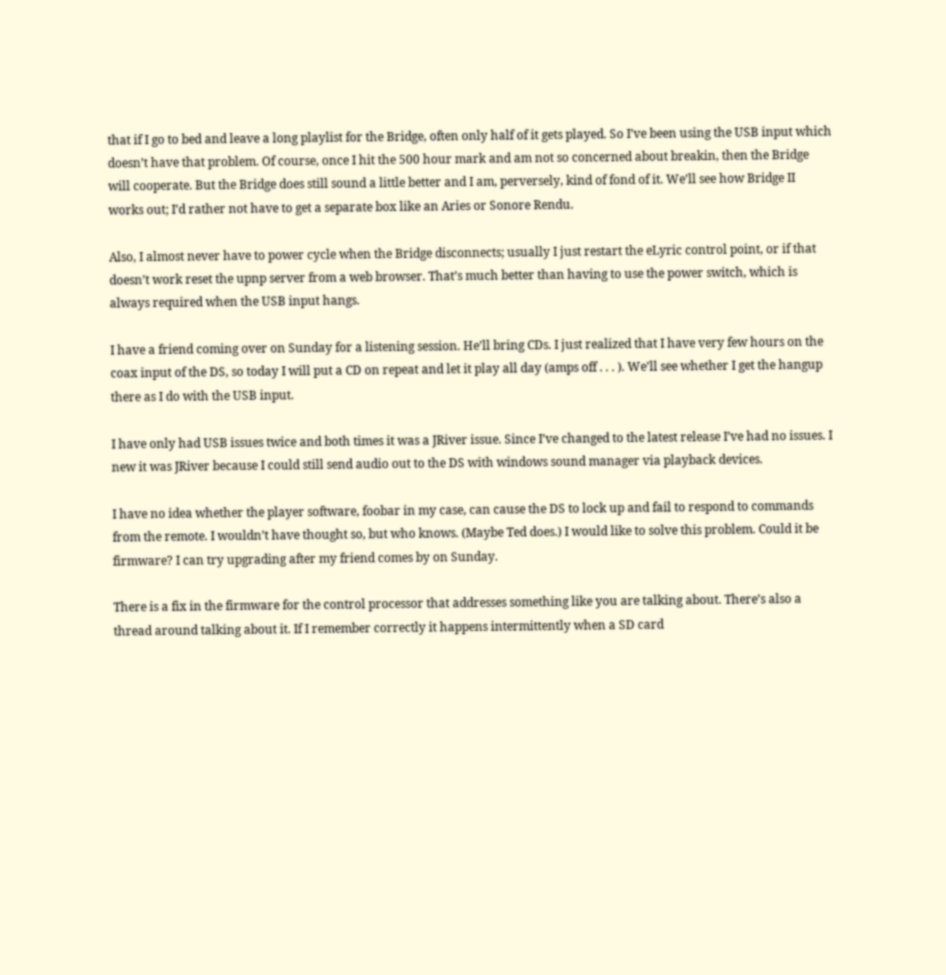that if I go to bed and leave a long playlist for the Bridge, often only half of it gets played. So I’ve been using the USB input which doesn’t have that problem. Of course, once I hit the 500 hour mark and am not so concerned about breakin, then the Bridge will cooperate. But the Bridge does still sound a little better and I am, perversely, kind of fond of it. We’ll see how Bridge II works out; I’d rather not have to get a separate box like an Aries or Sonore Rendu.

Also, I almost never have to power cycle when the Bridge disconnects; usually I just restart the eLyric control point, or if that doesn’t work reset the upnp server from a web browser. That’s much better than having to use the power switch, which is always required when the USB input hangs.

I have a friend coming over on Sunday for a listening session. He’ll bring CDs. I just realized that I have very few hours on the coax input of the DS, so today I will put a CD on repeat and let it play all day (amps off . . . ). We’ll see whether I get the hangup there as I do with the USB input.

I have only had USB issues twice and both times it was a JRiver issue. Since I’ve changed to the latest release I’ve had no issues. I new it was JRiver because I could still send audio out to the DS with windows sound manager via playback devices.

I have no idea whether the player software, foobar in my case, can cause the DS to lock up and fail to respond to commands from the remote. I wouldn’t have thought so, but who knows. (Maybe Ted does.) I would like to solve this problem. Could it be firmware? I can try upgrading after my friend comes by on Sunday.

There is a fix in the firmware for the control processor that addresses something like you are talking about. There’s also a thread around talking about it. If I remember correctly it happens intermittently when a SD card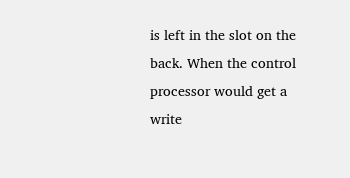is left in the slot on the back. When the control processor would get a write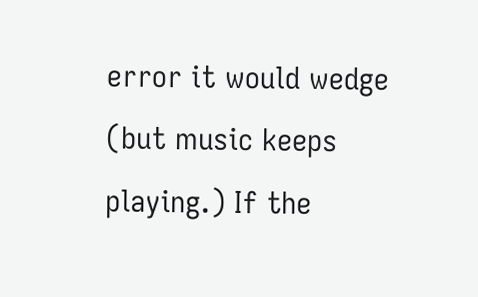error it would wedge (but music keeps playing.) If the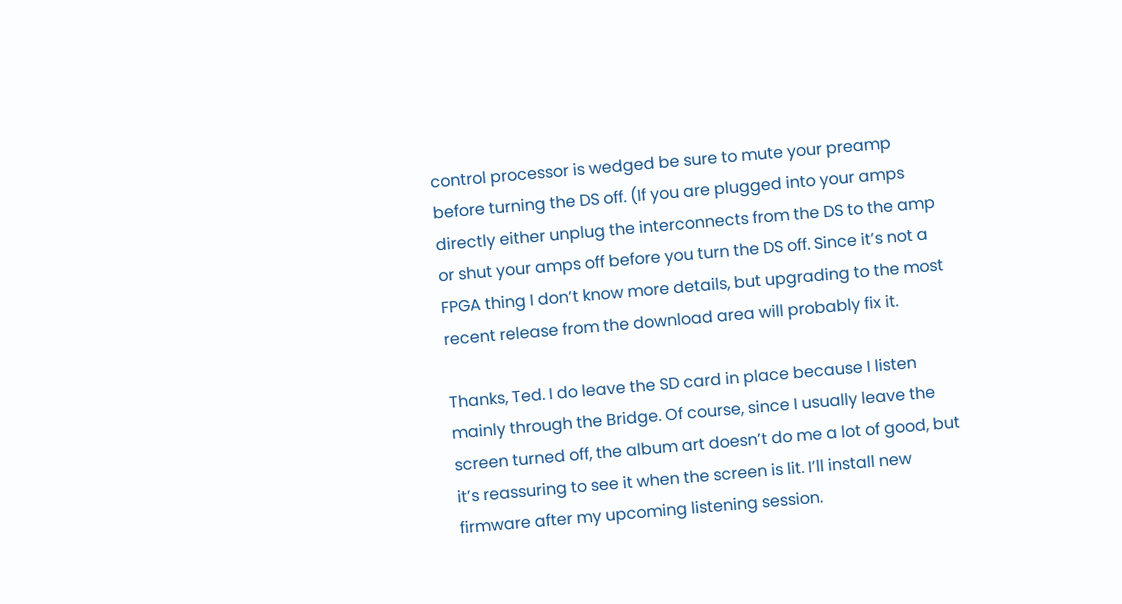control processor is wedged be sure to mute your preamp before turning the DS off. (If you are plugged into your amps directly either unplug the interconnects from the DS to the amp or shut your amps off before you turn the DS off. Since it’s not a FPGA thing I don’t know more details, but upgrading to the most recent release from the download area will probably fix it.

Thanks, Ted. I do leave the SD card in place because I listen mainly through the Bridge. Of course, since I usually leave the screen turned off, the album art doesn’t do me a lot of good, but it’s reassuring to see it when the screen is lit. I’ll install new firmware after my upcoming listening session.